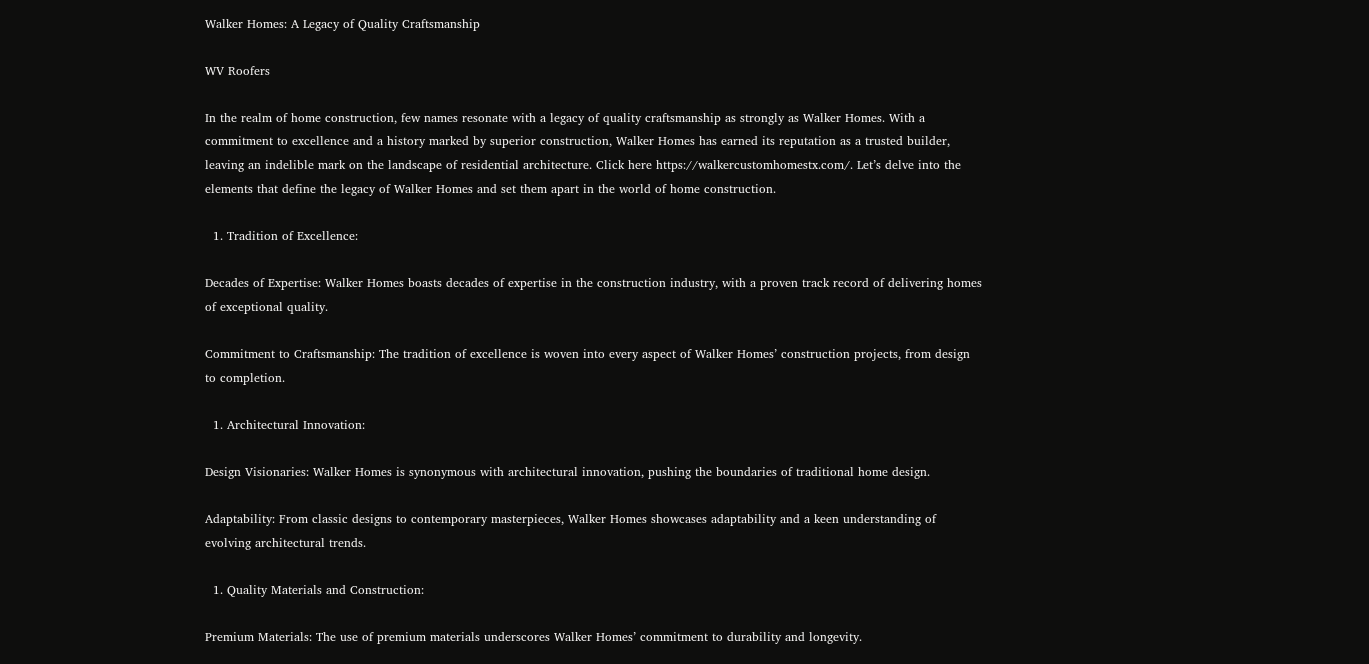Walker Homes: A Legacy of Quality Craftsmanship

WV Roofers

In the realm of home construction, few names resonate with a legacy of quality craftsmanship as strongly as Walker Homes. With a commitment to excellence and a history marked by superior construction, Walker Homes has earned its reputation as a trusted builder, leaving an indelible mark on the landscape of residential architecture. Click here https://walkercustomhomestx.com/. Let’s delve into the elements that define the legacy of Walker Homes and set them apart in the world of home construction.

  1. Tradition of Excellence:

Decades of Expertise: Walker Homes boasts decades of expertise in the construction industry, with a proven track record of delivering homes of exceptional quality.

Commitment to Craftsmanship: The tradition of excellence is woven into every aspect of Walker Homes’ construction projects, from design to completion.

  1. Architectural Innovation:

Design Visionaries: Walker Homes is synonymous with architectural innovation, pushing the boundaries of traditional home design.

Adaptability: From classic designs to contemporary masterpieces, Walker Homes showcases adaptability and a keen understanding of evolving architectural trends.

  1. Quality Materials and Construction:

Premium Materials: The use of premium materials underscores Walker Homes’ commitment to durability and longevity.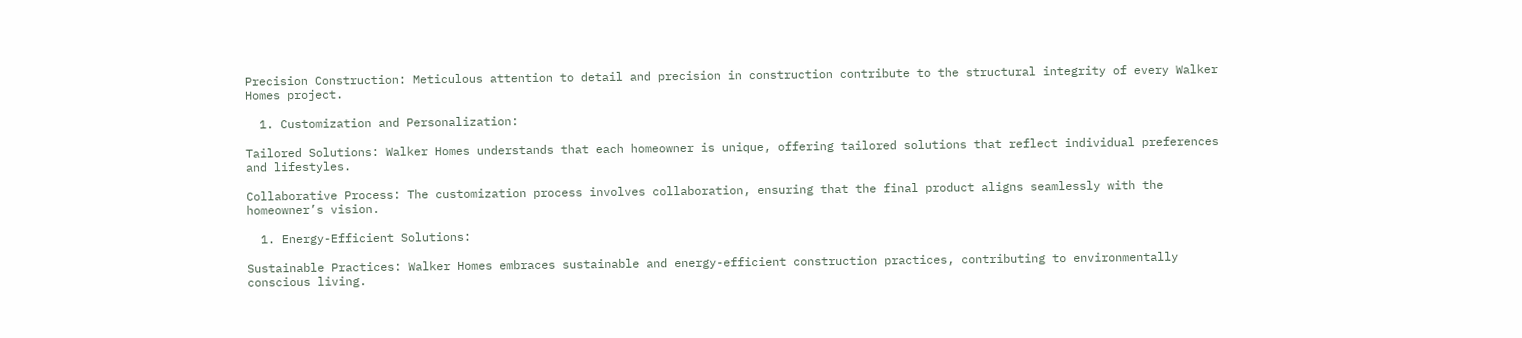Precision Construction: Meticulous attention to detail and precision in construction contribute to the structural integrity of every Walker Homes project.

  1. Customization and Personalization:

Tailored Solutions: Walker Homes understands that each homeowner is unique, offering tailored solutions that reflect individual preferences and lifestyles.

Collaborative Process: The customization process involves collaboration, ensuring that the final product aligns seamlessly with the homeowner’s vision.

  1. Energy-Efficient Solutions:

Sustainable Practices: Walker Homes embraces sustainable and energy-efficient construction practices, contributing to environmentally conscious living.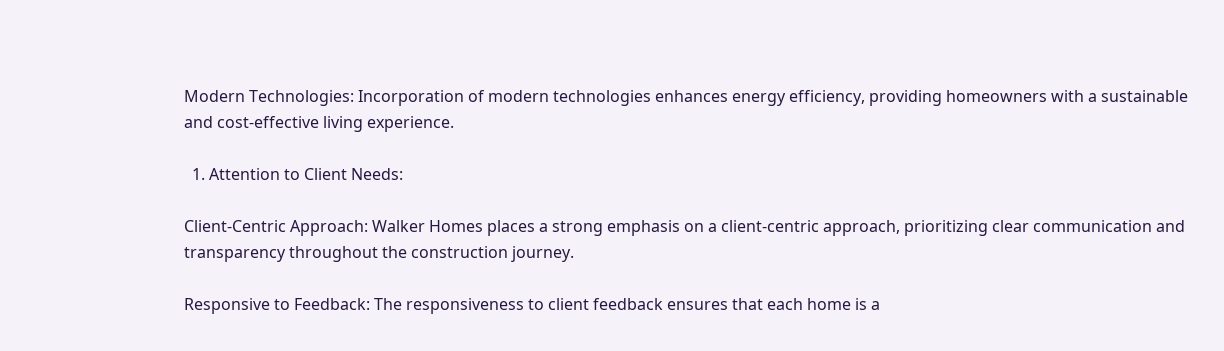Modern Technologies: Incorporation of modern technologies enhances energy efficiency, providing homeowners with a sustainable and cost-effective living experience.

  1. Attention to Client Needs:

Client-Centric Approach: Walker Homes places a strong emphasis on a client-centric approach, prioritizing clear communication and transparency throughout the construction journey.

Responsive to Feedback: The responsiveness to client feedback ensures that each home is a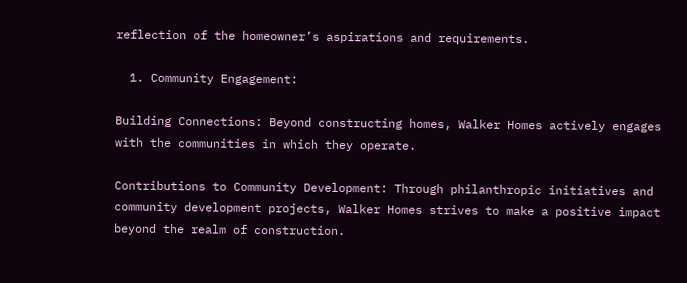reflection of the homeowner’s aspirations and requirements.

  1. Community Engagement:

Building Connections: Beyond constructing homes, Walker Homes actively engages with the communities in which they operate.

Contributions to Community Development: Through philanthropic initiatives and community development projects, Walker Homes strives to make a positive impact beyond the realm of construction.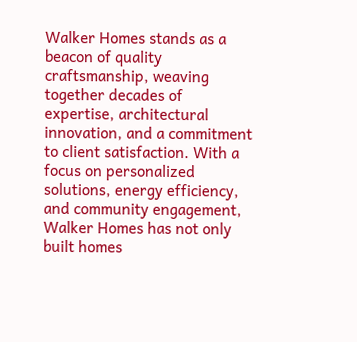Walker Homes stands as a beacon of quality craftsmanship, weaving together decades of expertise, architectural innovation, and a commitment to client satisfaction. With a focus on personalized solutions, energy efficiency, and community engagement, Walker Homes has not only built homes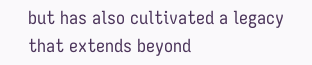but has also cultivated a legacy that extends beyond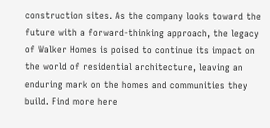construction sites. As the company looks toward the future with a forward-thinking approach, the legacy of Walker Homes is poised to continue its impact on the world of residential architecture, leaving an enduring mark on the homes and communities they build. Find more here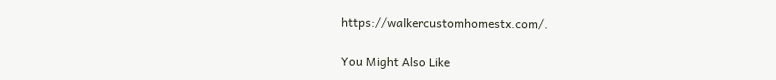https://walkercustomhomestx.com/.

You Might Also Like